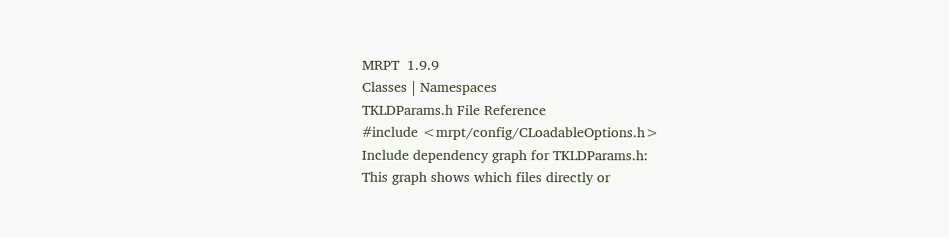MRPT  1.9.9
Classes | Namespaces
TKLDParams.h File Reference
#include <mrpt/config/CLoadableOptions.h>
Include dependency graph for TKLDParams.h:
This graph shows which files directly or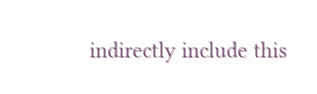indirectly include this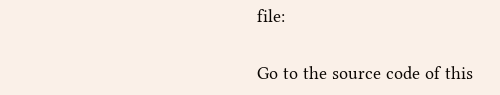file:

Go to the source code of this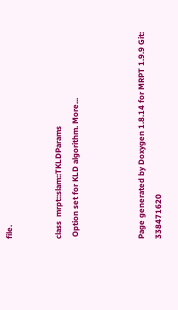file.


class  mrpt::slam::TKLDParams
 Option set for KLD algorithm. More...



Page generated by Doxygen 1.8.14 for MRPT 1.9.9 Git: 338471620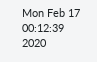Mon Feb 17 00:12:39 2020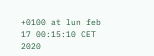+0100 at lun feb 17 00:15:10 CET 2020